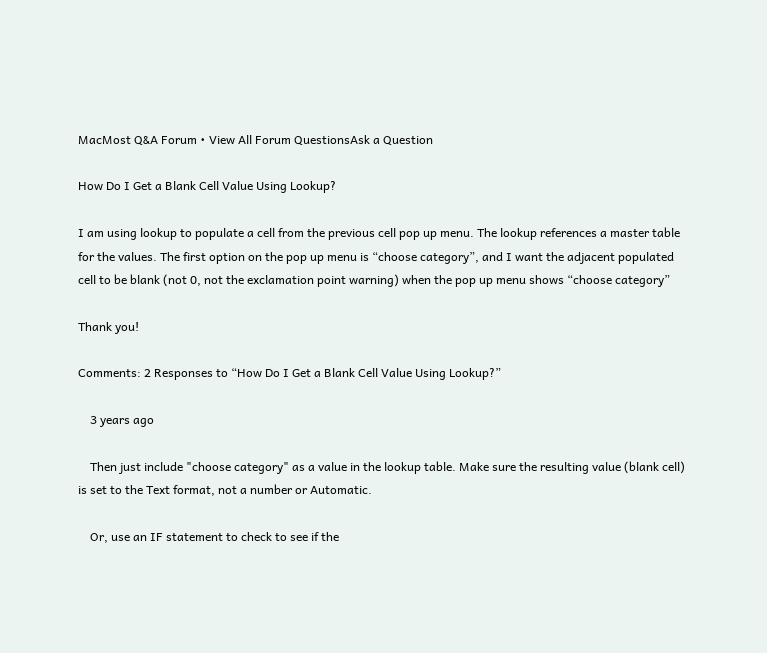MacMost Q&A Forum • View All Forum QuestionsAsk a Question

How Do I Get a Blank Cell Value Using Lookup?

I am using lookup to populate a cell from the previous cell pop up menu. The lookup references a master table for the values. The first option on the pop up menu is “choose category”, and I want the adjacent populated cell to be blank (not 0, not the exclamation point warning) when the pop up menu shows “choose category”

Thank you!

Comments: 2 Responses to “How Do I Get a Blank Cell Value Using Lookup?”

    3 years ago

    Then just include "choose category" as a value in the lookup table. Make sure the resulting value (blank cell) is set to the Text format, not a number or Automatic.

    Or, use an IF statement to check to see if the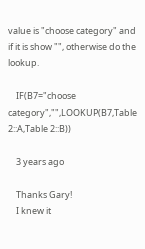value is "choose category" and if it is show "", otherwise do the lookup.

    IF(B7="choose category","",LOOKUP(B7,Table 2::A,Table 2::B))

    3 years ago

    Thanks Gary!
    I knew it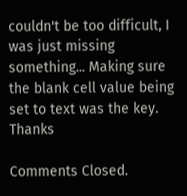couldn't be too difficult, I was just missing something... Making sure the blank cell value being set to text was the key. Thanks

Comments Closed.